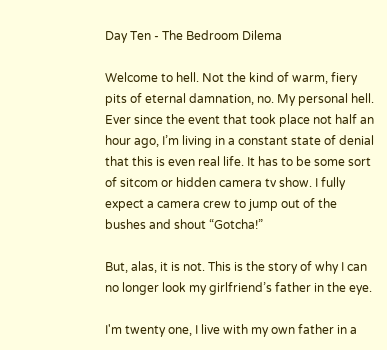Day Ten - The Bedroom Dilema

Welcome to hell. Not the kind of warm, fiery pits of eternal damnation, no. My personal hell. Ever since the event that took place not half an hour ago, I’m living in a constant state of denial that this is even real life. It has to be some sort of sitcom or hidden camera tv show. I fully expect a camera crew to jump out of the bushes and shout “Gotcha!”

But, alas, it is not. This is the story of why I can no longer look my girlfriend’s father in the eye.

I'm twenty one, I live with my own father in a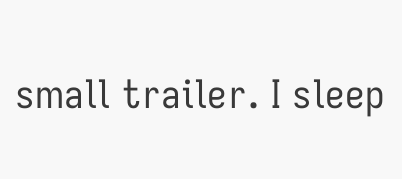small trailer. I sleep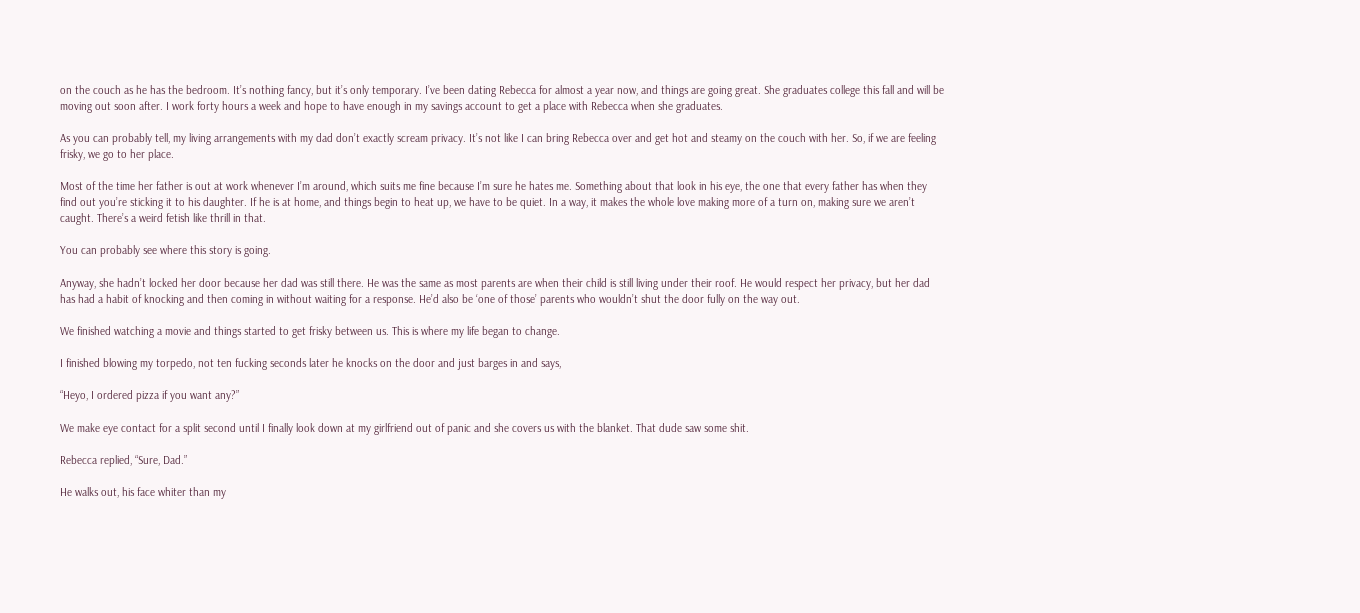on the couch as he has the bedroom. It’s nothing fancy, but it’s only temporary. I’ve been dating Rebecca for almost a year now, and things are going great. She graduates college this fall and will be moving out soon after. I work forty hours a week and hope to have enough in my savings account to get a place with Rebecca when she graduates.

As you can probably tell, my living arrangements with my dad don’t exactly scream privacy. It’s not like I can bring Rebecca over and get hot and steamy on the couch with her. So, if we are feeling frisky, we go to her place.

Most of the time her father is out at work whenever I’m around, which suits me fine because I’m sure he hates me. Something about that look in his eye, the one that every father has when they find out you’re sticking it to his daughter. If he is at home, and things begin to heat up, we have to be quiet. In a way, it makes the whole love making more of a turn on, making sure we aren’t caught. There’s a weird fetish like thrill in that.

You can probably see where this story is going.

Anyway, she hadn’t locked her door because her dad was still there. He was the same as most parents are when their child is still living under their roof. He would respect her privacy, but her dad has had a habit of knocking and then coming in without waiting for a response. He’d also be ‘one of those’ parents who wouldn’t shut the door fully on the way out.

We finished watching a movie and things started to get frisky between us. This is where my life began to change.

I finished blowing my torpedo, not ten fucking seconds later he knocks on the door and just barges in and says,

“Heyo, I ordered pizza if you want any?”

We make eye contact for a split second until I finally look down at my girlfriend out of panic and she covers us with the blanket. That dude saw some shit.

Rebecca replied, “Sure, Dad.”

He walks out, his face whiter than my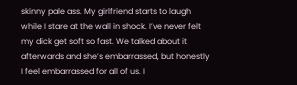skinny pale ass. My girlfriend starts to laugh while I stare at the wall in shock. I’ve never felt my dick get soft so fast. We talked about it afterwards and she’s embarrassed, but honestly I feel embarrassed for all of us. I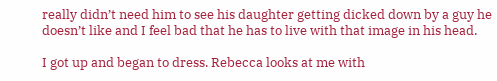really didn’t need him to see his daughter getting dicked down by a guy he doesn’t like and I feel bad that he has to live with that image in his head.

I got up and began to dress. Rebecca looks at me with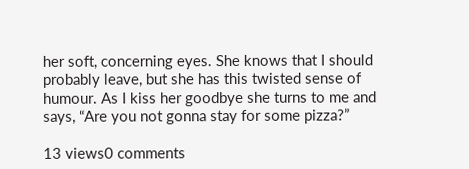her soft, concerning eyes. She knows that I should probably leave, but she has this twisted sense of humour. As I kiss her goodbye she turns to me and says, “Are you not gonna stay for some pizza?”

13 views0 comments